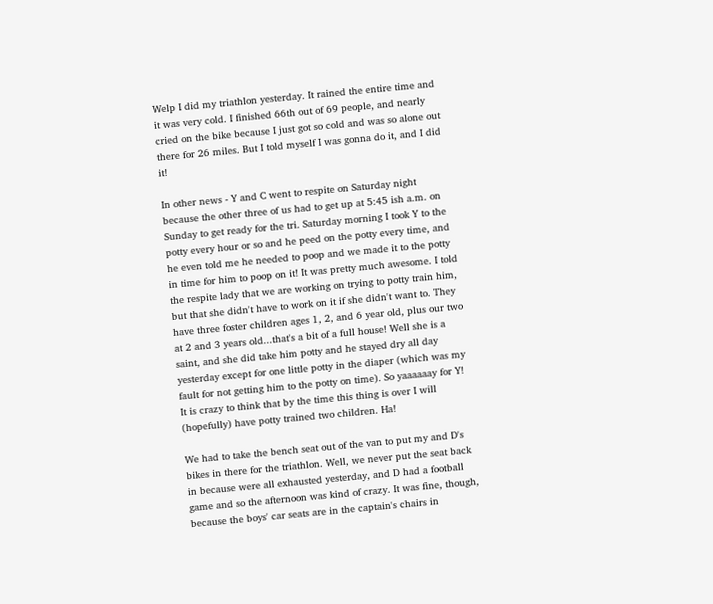Welp I did my triathlon yesterday. It rained the entire time and it was very cold. I finished 66th out of 69 people, and nearly cried on the bike because I just got so cold and was so alone out there for 26 miles. But I told myself I was gonna do it, and I did it!

In other news - Y and C went to respite on Saturday night because the other three of us had to get up at 5:45 ish a.m. on Sunday to get ready for the tri. Saturday morning I took Y to the potty every hour or so and he peed on the potty every time, and he even told me he needed to poop and we made it to the potty in time for him to poop on it! It was pretty much awesome. I told the respite lady that we are working on trying to potty train him, but that she didn't have to work on it if she didn't want to. They have three foster children ages 1, 2, and 6 year old, plus our two at 2 and 3 years old...that's a bit of a full house! Well she is a saint, and she did take him potty and he stayed dry all day yesterday except for one little potty in the diaper (which was my fault for not getting him to the potty on time). So yaaaaaay for Y! It is crazy to think that by the time this thing is over I will (hopefully) have potty trained two children. Ha!

We had to take the bench seat out of the van to put my and D's bikes in there for the triathlon. Well, we never put the seat back in because were all exhausted yesterday, and D had a football game and so the afternoon was kind of crazy. It was fine, though, because the boys' car seats are in the captain's chairs in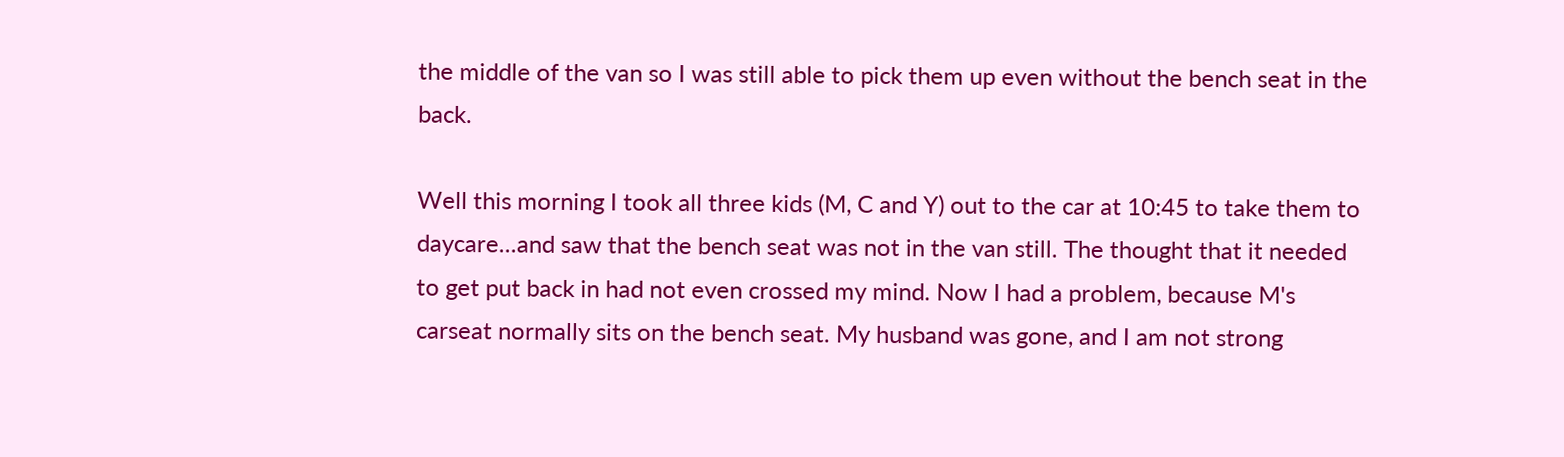the middle of the van so I was still able to pick them up even without the bench seat in the back.

Well this morning I took all three kids (M, C and Y) out to the car at 10:45 to take them to daycare...and saw that the bench seat was not in the van still. The thought that it needed to get put back in had not even crossed my mind. Now I had a problem, because M's carseat normally sits on the bench seat. My husband was gone, and I am not strong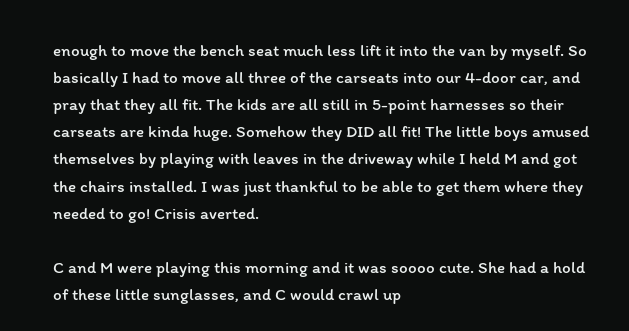enough to move the bench seat much less lift it into the van by myself. So basically I had to move all three of the carseats into our 4-door car, and pray that they all fit. The kids are all still in 5-point harnesses so their carseats are kinda huge. Somehow they DID all fit! The little boys amused themselves by playing with leaves in the driveway while I held M and got the chairs installed. I was just thankful to be able to get them where they needed to go! Crisis averted.

C and M were playing this morning and it was soooo cute. She had a hold of these little sunglasses, and C would crawl up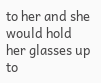to her and she would hold her glasses up to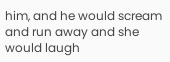him, and he would scream and run away and she would laugh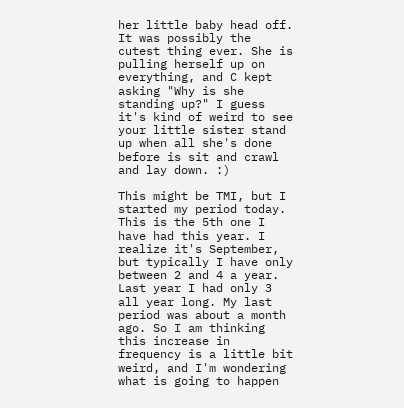her little baby head off. It was possibly the cutest thing ever. She is pulling herself up on everything, and C kept asking "Why is she standing up?" I guess it's kind of weird to see your little sister stand up when all she's done before is sit and crawl and lay down. :)

This might be TMI, but I started my period today. This is the 5th one I have had this year. I realize it's September, but typically I have only between 2 and 4 a year. Last year I had only 3 all year long. My last period was about a month ago. So I am thinking this increase in frequency is a little bit weird, and I'm wondering what is going to happen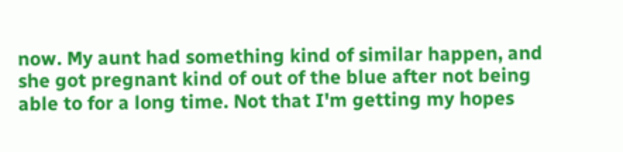now. My aunt had something kind of similar happen, and she got pregnant kind of out of the blue after not being able to for a long time. Not that I'm getting my hopes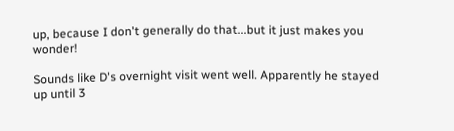up, because I don't generally do that...but it just makes you wonder!

Sounds like D's overnight visit went well. Apparently he stayed up until 3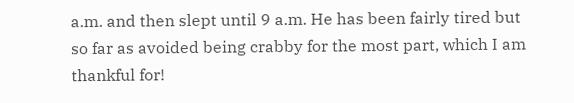a.m. and then slept until 9 a.m. He has been fairly tired but so far as avoided being crabby for the most part, which I am thankful for!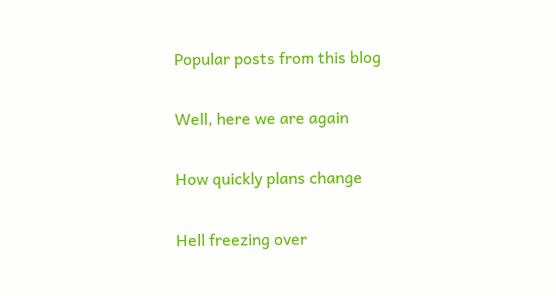Popular posts from this blog

Well, here we are again

How quickly plans change

Hell freezing over